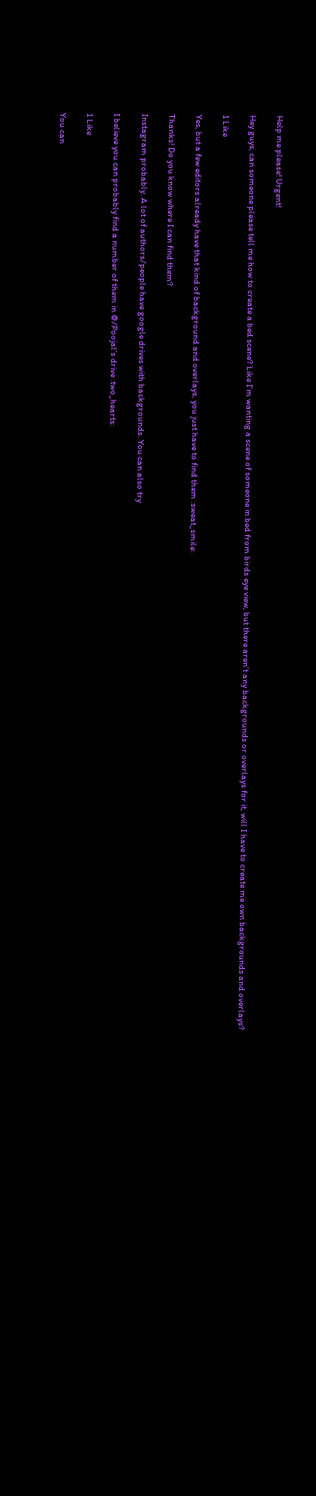Help me please! Urgent!

Hey guys, can someone please tell me how to create a bed scene? Like I’m wanting a scene of someone in bed from birds eye view, but there aren’t any backgrounds or overlays for it, will I have to create me own backgrounds and overlays?

1 Like

Yes, but a few editors already have that kind of background and overlays, you just have to find them :sweat_smile:

Thanks! Do you know where I can find them?

Instagram probably. A lot of authors/people have google drives with backgrounds. You can also try

I believe you can probably find a number of them in @/Poojal’s drive :two_hearts:

1 Like

You can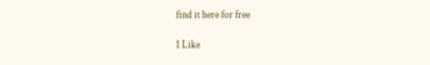find it here for free

1 Like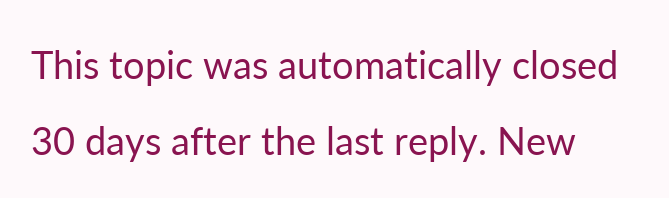This topic was automatically closed 30 days after the last reply. New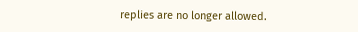replies are no longer allowed.